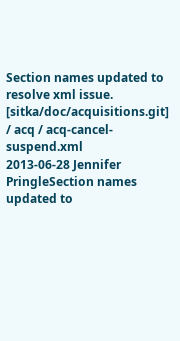Section names updated to resolve xml issue.
[sitka/doc/acquisitions.git] / acq / acq-cancel-suspend.xml
2013-06-28 Jennifer PringleSection names updated to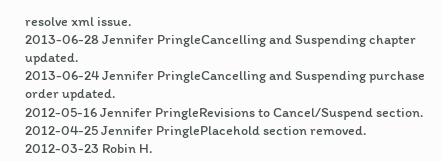resolve xml issue.
2013-06-28 Jennifer PringleCancelling and Suspending chapter updated.
2013-06-24 Jennifer PringleCancelling and Suspending purchase order updated.
2012-05-16 Jennifer PringleRevisions to Cancel/Suspend section.
2012-04-25 Jennifer PringlePlacehold section removed.
2012-03-23 Robin H.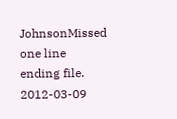JohnsonMissed one line ending file.
2012-03-09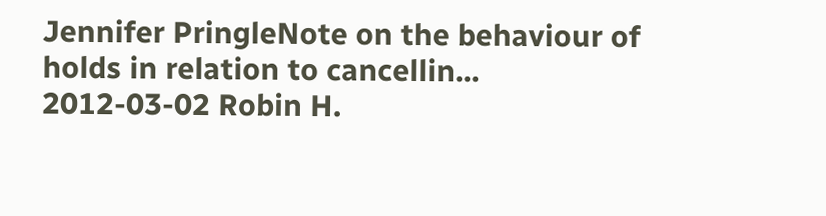Jennifer PringleNote on the behaviour of holds in relation to cancellin...
2012-03-02 Robin H.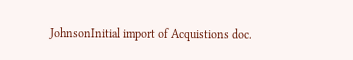JohnsonInitial import of Acquistions doc.